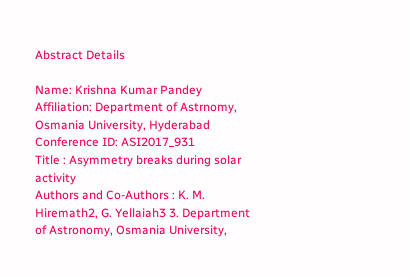Abstract Details

Name: Krishna Kumar Pandey
Affiliation: Department of Astrnomy, Osmania University, Hyderabad
Conference ID: ASI2017_931
Title : Asymmetry breaks during solar activity
Authors and Co-Authors : K. M. Hiremath2, G. Yellaiah3 3. Department of Astronomy, Osmania University,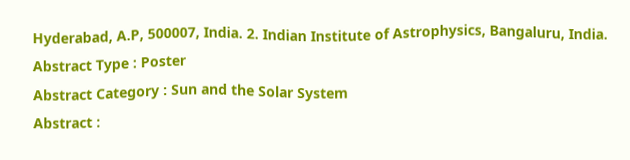Hyderabad, A.P, 500007, India. 2. Indian Institute of Astrophysics, Bangaluru, India.
Abstract Type : Poster
Abstract Category : Sun and the Solar System
Abstract :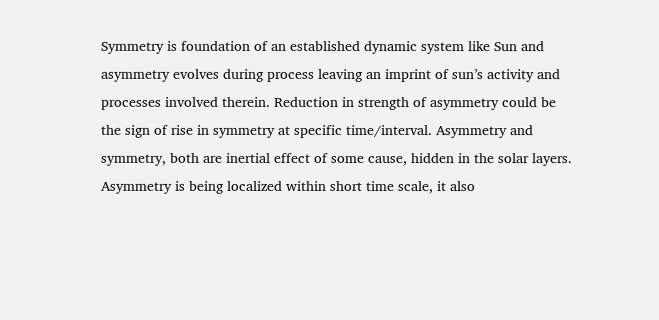Symmetry is foundation of an established dynamic system like Sun and asymmetry evolves during process leaving an imprint of sun’s activity and processes involved therein. Reduction in strength of asymmetry could be the sign of rise in symmetry at specific time/interval. Asymmetry and symmetry, both are inertial effect of some cause, hidden in the solar layers. Asymmetry is being localized within short time scale, it also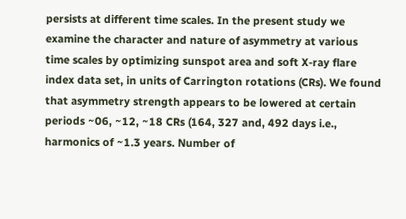persists at different time scales. In the present study we examine the character and nature of asymmetry at various time scales by optimizing sunspot area and soft X-ray flare index data set, in units of Carrington rotations (CRs). We found that asymmetry strength appears to be lowered at certain periods ~06, ~12, ~18 CRs (164, 327 and, 492 days i.e., harmonics of ~1.3 years. Number of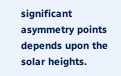significant asymmetry points depends upon the solar heights.